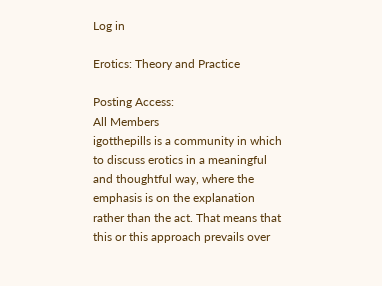Log in

Erotics: Theory and Practice

Posting Access:
All Members
igotthepills is a community in which to discuss erotics in a meaningful and thoughtful way, where the emphasis is on the explanation rather than the act. That means that this or this approach prevails over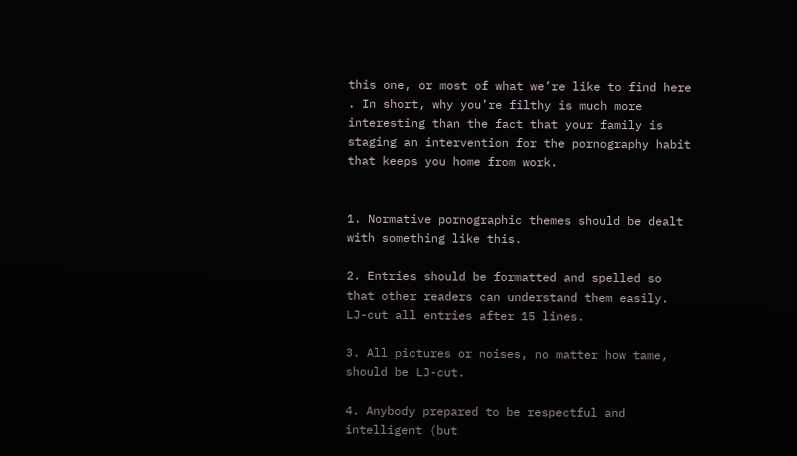this one, or most of what we’re like to find here . In short, why you’re filthy is much more interesting than the fact that your family is staging an intervention for the pornography habit that keeps you home from work.


1. Normative pornographic themes should be dealt with something like this.

2. Entries should be formatted and spelled so that other readers can understand them easily. LJ-cut all entries after 15 lines.

3. All pictures or noises, no matter how tame, should be LJ-cut.

4. Anybody prepared to be respectful and intelligent (but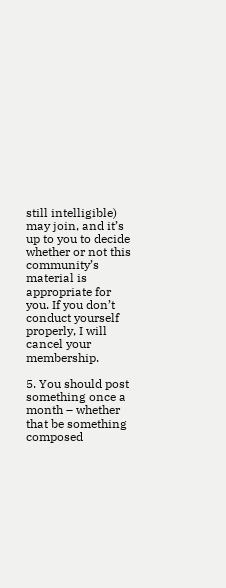still intelligible) may join, and it’s up to you to decide whether or not this community’s material is appropriate for you. If you don’t conduct yourself properly, I will cancel your membership.

5. You should post something once a month – whether that be something composed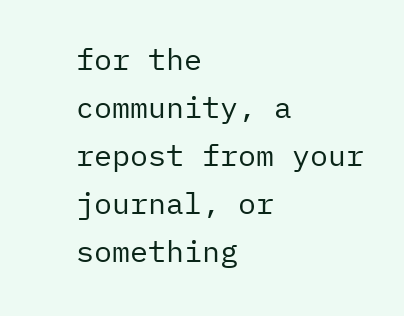for the community, a repost from your journal, or something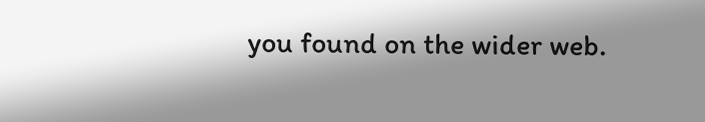you found on the wider web.